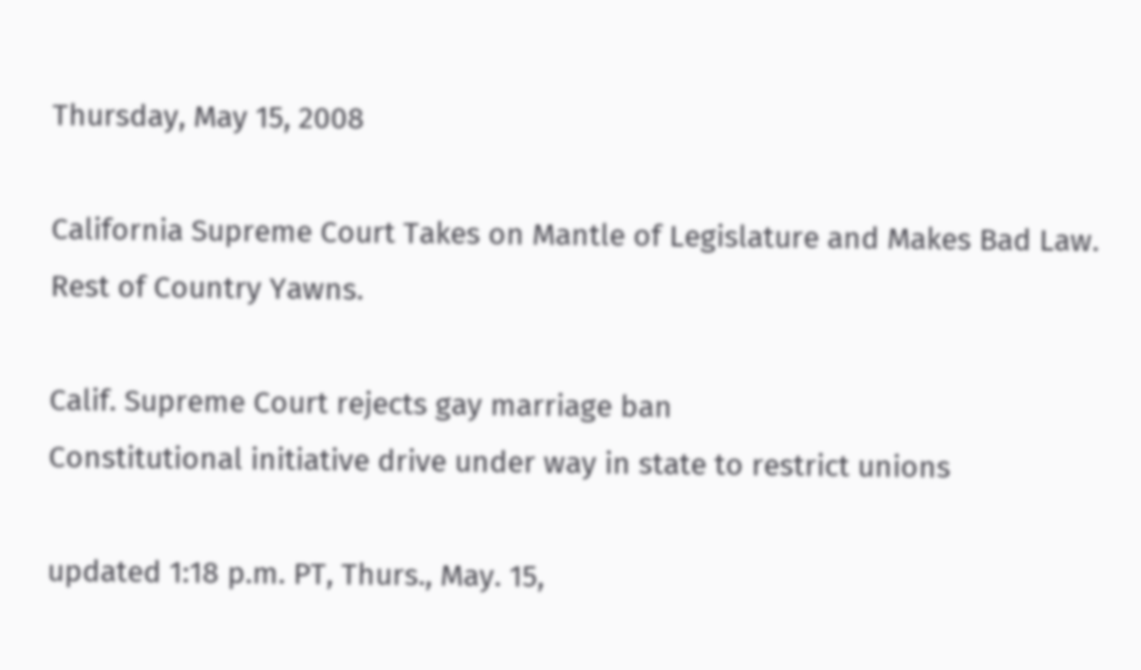Thursday, May 15, 2008

California Supreme Court Takes on Mantle of Legislature and Makes Bad Law. Rest of Country Yawns.

Calif. Supreme Court rejects gay marriage ban
Constitutional initiative drive under way in state to restrict unions

updated 1:18 p.m. PT, Thurs., May. 15,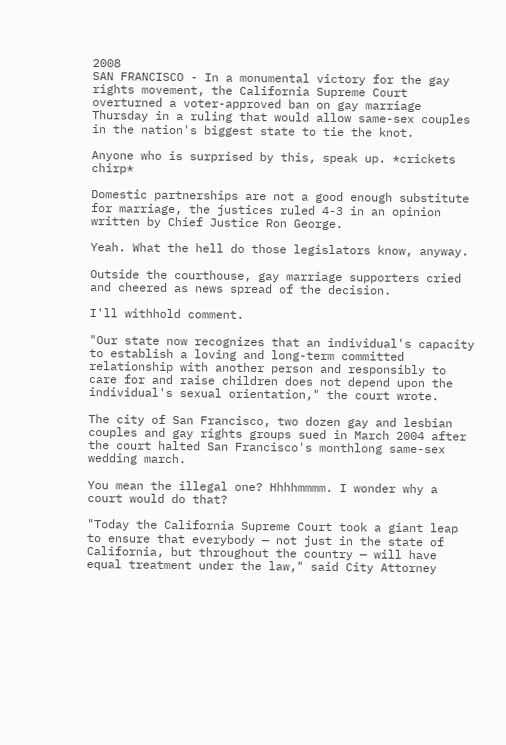2008
SAN FRANCISCO - In a monumental victory for the gay rights movement, the California Supreme Court overturned a voter-approved ban on gay marriage Thursday in a ruling that would allow same-sex couples in the nation's biggest state to tie the knot.

Anyone who is surprised by this, speak up. *crickets chirp*

Domestic partnerships are not a good enough substitute for marriage, the justices ruled 4-3 in an opinion written by Chief Justice Ron George.

Yeah. What the hell do those legislators know, anyway.

Outside the courthouse, gay marriage supporters cried and cheered as news spread of the decision.

I'll withhold comment.

"Our state now recognizes that an individual's capacity to establish a loving and long-term committed relationship with another person and responsibly to care for and raise children does not depend upon the individual's sexual orientation," the court wrote.

The city of San Francisco, two dozen gay and lesbian couples and gay rights groups sued in March 2004 after the court halted San Francisco's monthlong same-sex wedding march.

You mean the illegal one? Hhhhmmmm. I wonder why a court would do that?

"Today the California Supreme Court took a giant leap to ensure that everybody — not just in the state of California, but throughout the country — will have equal treatment under the law," said City Attorney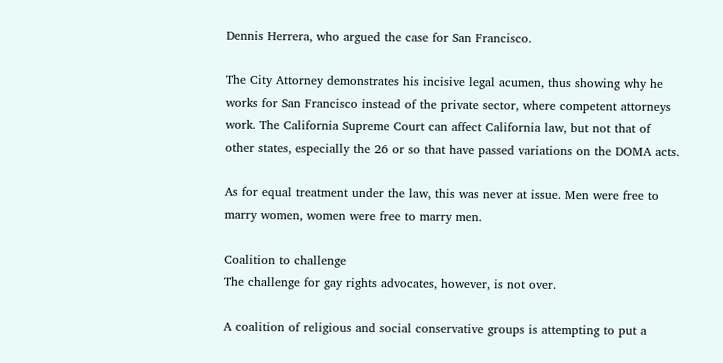Dennis Herrera, who argued the case for San Francisco.

The City Attorney demonstrates his incisive legal acumen, thus showing why he works for San Francisco instead of the private sector, where competent attorneys work. The California Supreme Court can affect California law, but not that of other states, especially the 26 or so that have passed variations on the DOMA acts.

As for equal treatment under the law, this was never at issue. Men were free to marry women, women were free to marry men.

Coalition to challenge
The challenge for gay rights advocates, however, is not over.

A coalition of religious and social conservative groups is attempting to put a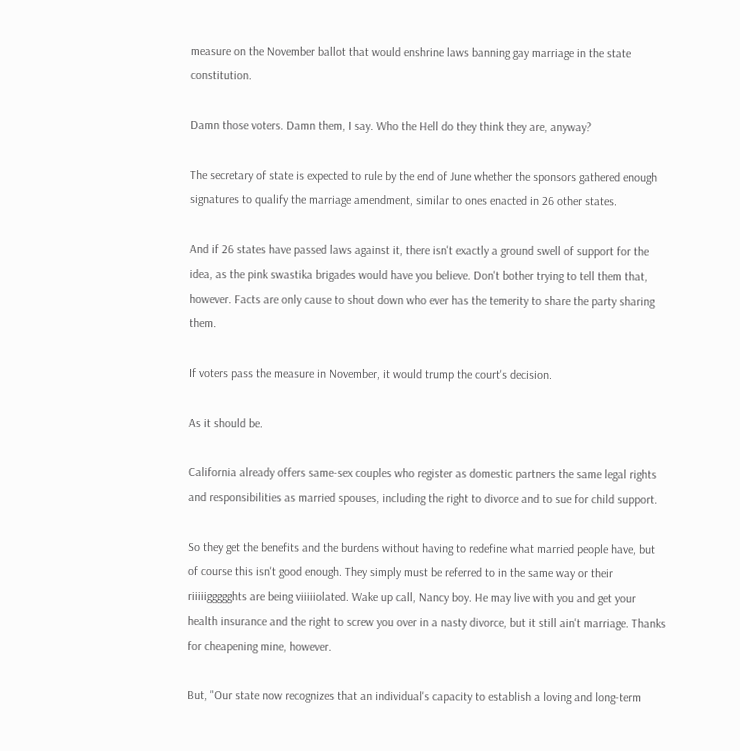measure on the November ballot that would enshrine laws banning gay marriage in the state constitution.

Damn those voters. Damn them, I say. Who the Hell do they think they are, anyway?

The secretary of state is expected to rule by the end of June whether the sponsors gathered enough signatures to qualify the marriage amendment, similar to ones enacted in 26 other states.

And if 26 states have passed laws against it, there isn't exactly a ground swell of support for the idea, as the pink swastika brigades would have you believe. Don't bother trying to tell them that, however. Facts are only cause to shout down who ever has the temerity to share the party sharing them.

If voters pass the measure in November, it would trump the court's decision.

As it should be.

California already offers same-sex couples who register as domestic partners the same legal rights and responsibilities as married spouses, including the right to divorce and to sue for child support.

So they get the benefits and the burdens without having to redefine what married people have, but of course this isn't good enough. They simply must be referred to in the same way or their riiiiiggggghts are being viiiiiolated. Wake up call, Nancy boy. He may live with you and get your health insurance and the right to screw you over in a nasty divorce, but it still ain't marriage. Thanks for cheapening mine, however.

But, "Our state now recognizes that an individual's capacity to establish a loving and long-term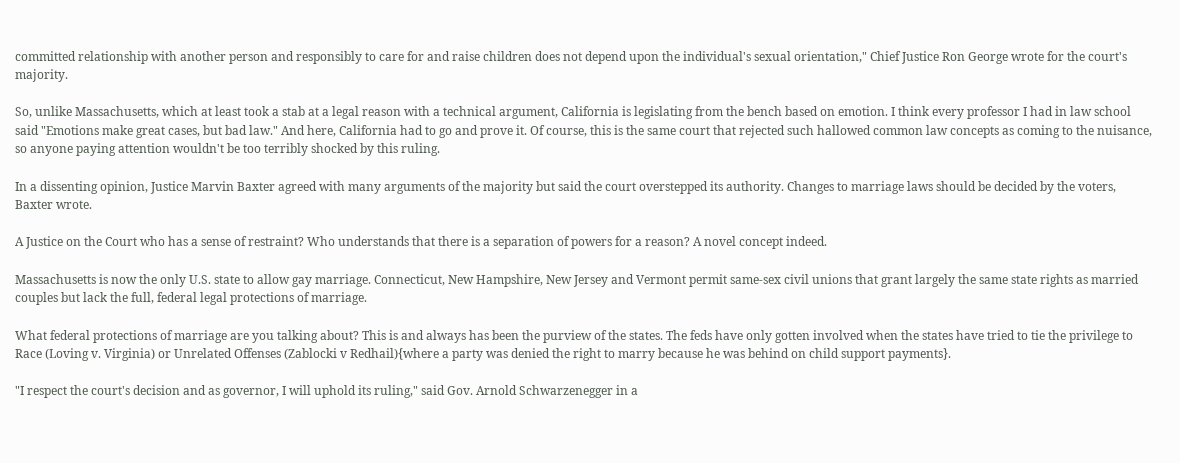committed relationship with another person and responsibly to care for and raise children does not depend upon the individual's sexual orientation," Chief Justice Ron George wrote for the court's majority.

So, unlike Massachusetts, which at least took a stab at a legal reason with a technical argument, California is legislating from the bench based on emotion. I think every professor I had in law school said "Emotions make great cases, but bad law." And here, California had to go and prove it. Of course, this is the same court that rejected such hallowed common law concepts as coming to the nuisance, so anyone paying attention wouldn't be too terribly shocked by this ruling.

In a dissenting opinion, Justice Marvin Baxter agreed with many arguments of the majority but said the court overstepped its authority. Changes to marriage laws should be decided by the voters, Baxter wrote.

A Justice on the Court who has a sense of restraint? Who understands that there is a separation of powers for a reason? A novel concept indeed.

Massachusetts is now the only U.S. state to allow gay marriage. Connecticut, New Hampshire, New Jersey and Vermont permit same-sex civil unions that grant largely the same state rights as married couples but lack the full, federal legal protections of marriage.

What federal protections of marriage are you talking about? This is and always has been the purview of the states. The feds have only gotten involved when the states have tried to tie the privilege to Race (Loving v. Virginia) or Unrelated Offenses (Zablocki v Redhail){where a party was denied the right to marry because he was behind on child support payments}.

"I respect the court's decision and as governor, I will uphold its ruling," said Gov. Arnold Schwarzenegger in a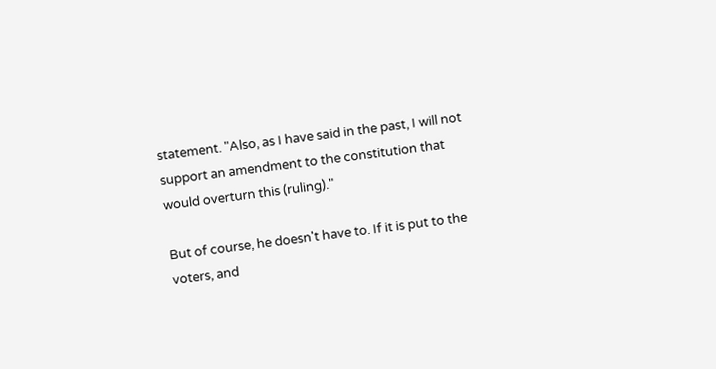statement. "Also, as I have said in the past, I will not support an amendment to the constitution that would overturn this (ruling)."

But of course, he doesn't have to. If it is put to the voters, and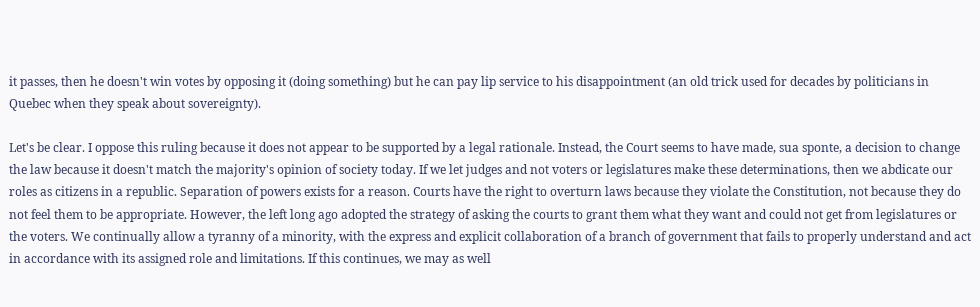it passes, then he doesn't win votes by opposing it (doing something) but he can pay lip service to his disappointment (an old trick used for decades by politicians in Quebec when they speak about sovereignty).

Let's be clear. I oppose this ruling because it does not appear to be supported by a legal rationale. Instead, the Court seems to have made, sua sponte, a decision to change the law because it doesn't match the majority's opinion of society today. If we let judges and not voters or legislatures make these determinations, then we abdicate our roles as citizens in a republic. Separation of powers exists for a reason. Courts have the right to overturn laws because they violate the Constitution, not because they do not feel them to be appropriate. However, the left long ago adopted the strategy of asking the courts to grant them what they want and could not get from legislatures or the voters. We continually allow a tyranny of a minority, with the express and explicit collaboration of a branch of government that fails to properly understand and act in accordance with its assigned role and limitations. If this continues, we may as well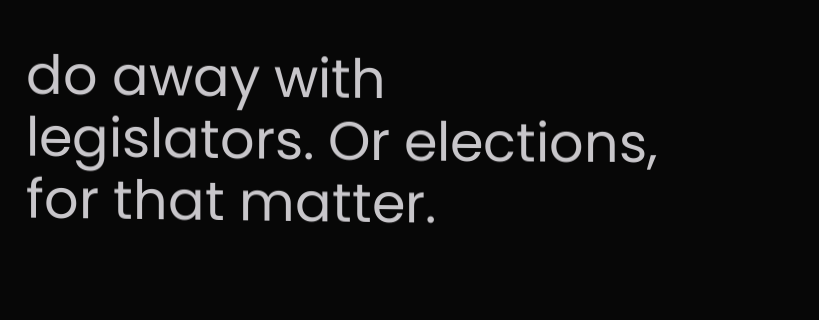do away with legislators. Or elections, for that matter.